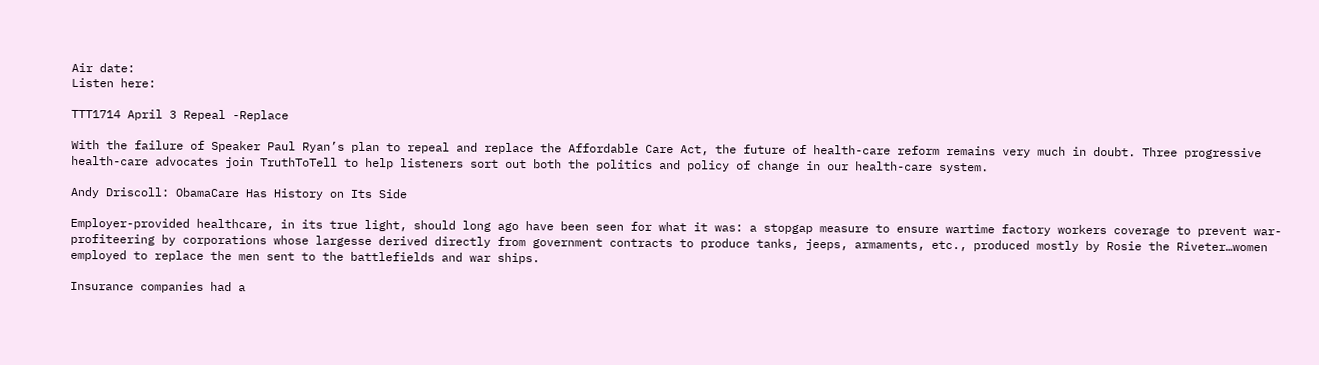Air date:
Listen here:

TTT1714 April 3 Repeal -Replace

With the failure of Speaker Paul Ryan’s plan to repeal and replace the Affordable Care Act, the future of health-care reform remains very much in doubt. Three progressive health-care advocates join TruthToTell to help listeners sort out both the politics and policy of change in our health-care system.

Andy Driscoll: ObamaCare Has History on Its Side

Employer-provided healthcare, in its true light, should long ago have been seen for what it was: a stopgap measure to ensure wartime factory workers coverage to prevent war-profiteering by corporations whose largesse derived directly from government contracts to produce tanks, jeeps, armaments, etc., produced mostly by Rosie the Riveter…women employed to replace the men sent to the battlefields and war ships.

Insurance companies had a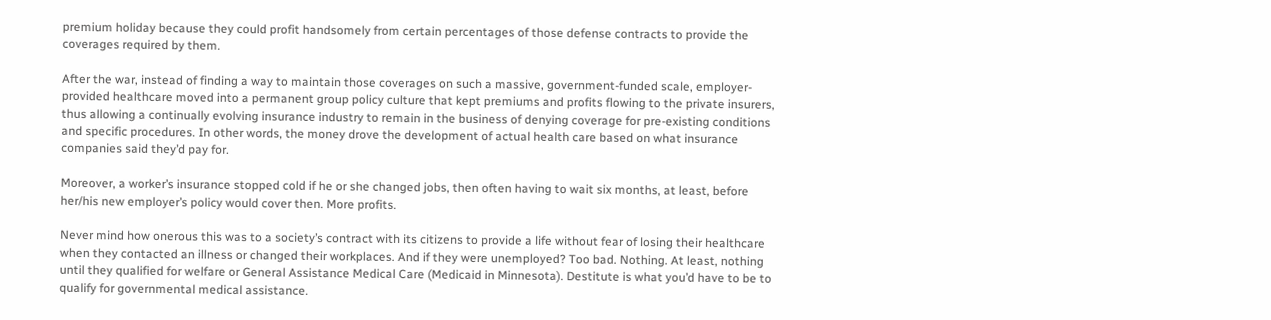premium holiday because they could profit handsomely from certain percentages of those defense contracts to provide the coverages required by them.

After the war, instead of finding a way to maintain those coverages on such a massive, government-funded scale, employer-provided healthcare moved into a permanent group policy culture that kept premiums and profits flowing to the private insurers, thus allowing a continually evolving insurance industry to remain in the business of denying coverage for pre-existing conditions and specific procedures. In other words, the money drove the development of actual health care based on what insurance companies said they’d pay for.

Moreover, a worker’s insurance stopped cold if he or she changed jobs, then often having to wait six months, at least, before her/his new employer’s policy would cover then. More profits.

Never mind how onerous this was to a society’s contract with its citizens to provide a life without fear of losing their healthcare when they contacted an illness or changed their workplaces. And if they were unemployed? Too bad. Nothing. At least, nothing until they qualified for welfare or General Assistance Medical Care (Medicaid in Minnesota). Destitute is what you’d have to be to qualify for governmental medical assistance.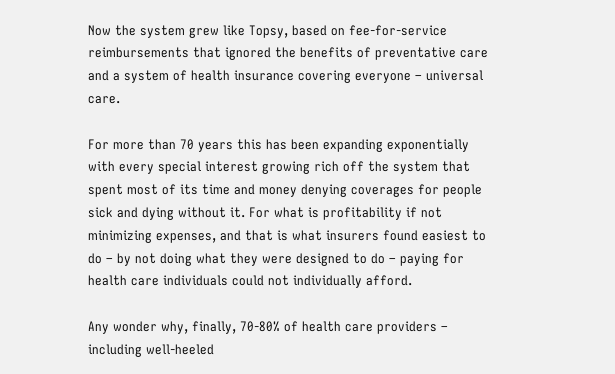Now the system grew like Topsy, based on fee-for-service reimbursements that ignored the benefits of preventative care and a system of health insurance covering everyone – universal care.

For more than 70 years this has been expanding exponentially with every special interest growing rich off the system that spent most of its time and money denying coverages for people sick and dying without it. For what is profitability if not minimizing expenses, and that is what insurers found easiest to do – by not doing what they were designed to do – paying for health care individuals could not individually afford.

Any wonder why, finally, 70-80% of health care providers – including well-heeled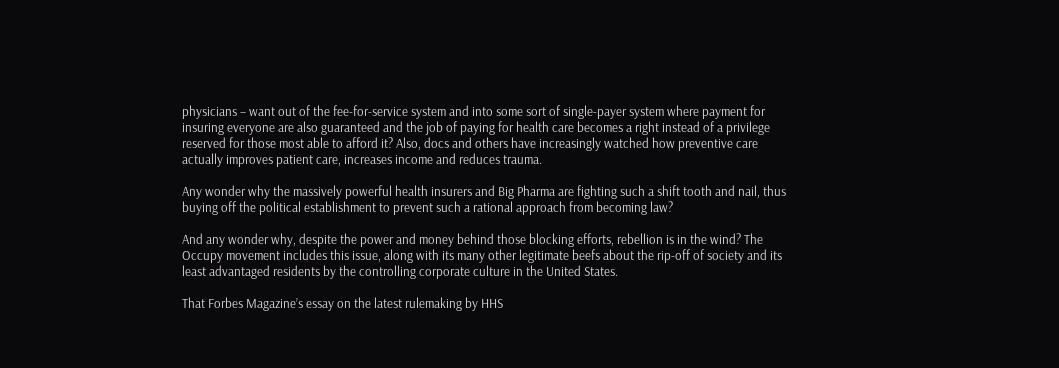physicians – want out of the fee-for-service system and into some sort of single-payer system where payment for insuring everyone are also guaranteed and the job of paying for health care becomes a right instead of a privilege reserved for those most able to afford it? Also, docs and others have increasingly watched how preventive care actually improves patient care, increases income and reduces trauma.

Any wonder why the massively powerful health insurers and Big Pharma are fighting such a shift tooth and nail, thus buying off the political establishment to prevent such a rational approach from becoming law?

And any wonder why, despite the power and money behind those blocking efforts, rebellion is in the wind? The Occupy movement includes this issue, along with its many other legitimate beefs about the rip-off of society and its least advantaged residents by the controlling corporate culture in the United States.

That Forbes Magazine’s essay on the latest rulemaking by HHS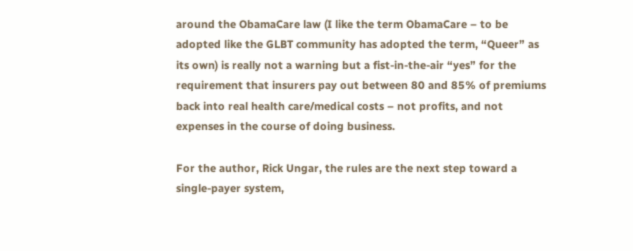around the ObamaCare law (I like the term ObamaCare – to be adopted like the GLBT community has adopted the term, “Queer” as its own) is really not a warning but a fist-in-the-air “yes” for the requirement that insurers pay out between 80 and 85% of premiums back into real health care/medical costs – not profits, and not expenses in the course of doing business.

For the author, Rick Ungar, the rules are the next step toward a single-payer system,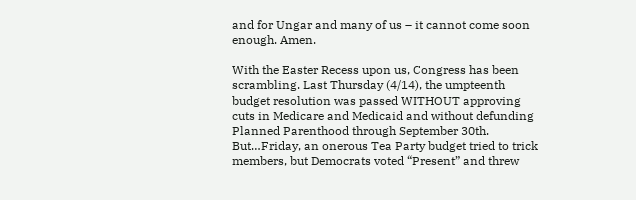and for Ungar and many of us – it cannot come soon enough. Amen.

With the Easter Recess upon us, Congress has been scrambling. Last Thursday (4/14), the umpteenth budget resolution was passed WITHOUT approving cuts in Medicare and Medicaid and without defunding Planned Parenthood through September 30th. But…Friday, an onerous Tea Party budget tried to trick members, but Democrats voted “Present” and threw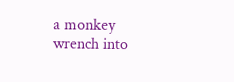a monkey wrench into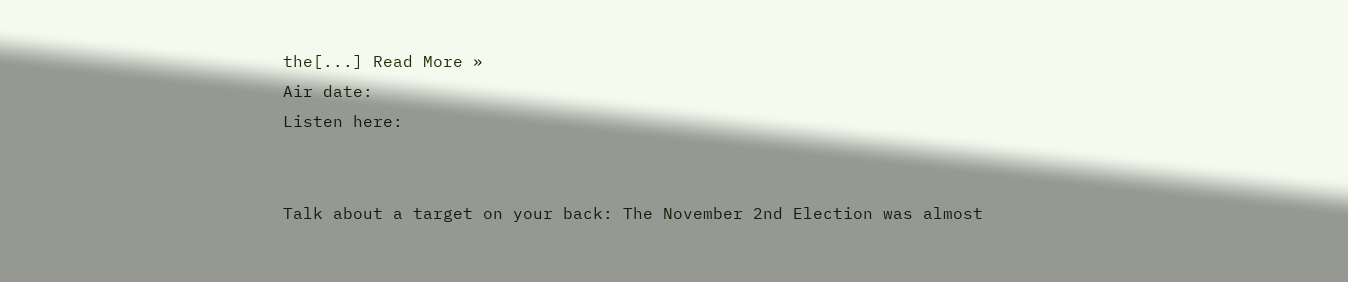the[...] Read More »
Air date:
Listen here:


Talk about a target on your back: The November 2nd Election was almost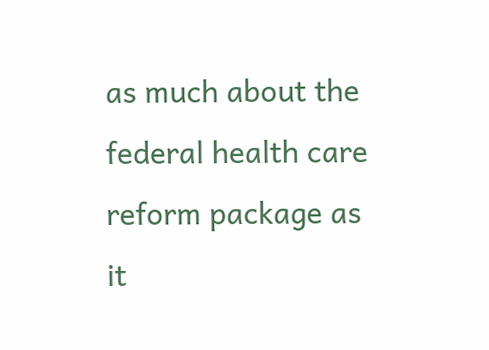as much about the federal health care reform package as it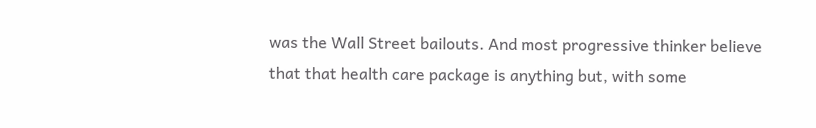was the Wall Street bailouts. And most progressive thinker believe that that health care package is anything but, with some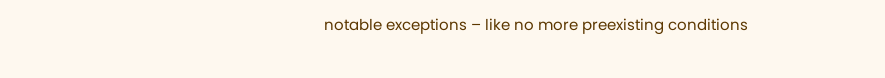notable exceptions – like no more preexisting conditions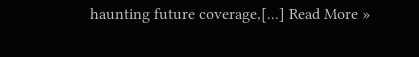haunting future coverage,[...] Read More »